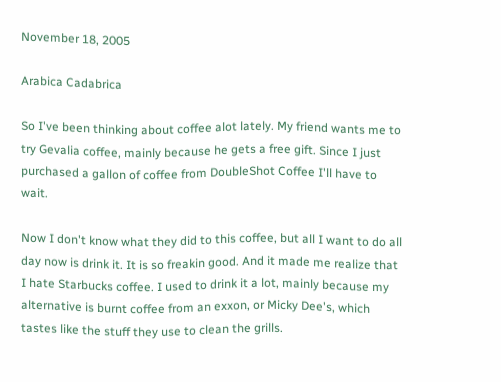November 18, 2005

Arabica Cadabrica

So I've been thinking about coffee alot lately. My friend wants me to try Gevalia coffee, mainly because he gets a free gift. Since I just purchased a gallon of coffee from DoubleShot Coffee I'll have to wait.

Now I don't know what they did to this coffee, but all I want to do all day now is drink it. It is so freakin good. And it made me realize that I hate Starbucks coffee. I used to drink it a lot, mainly because my alternative is burnt coffee from an exxon, or Micky Dee's, which tastes like the stuff they use to clean the grills.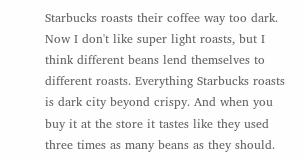Starbucks roasts their coffee way too dark. Now I don't like super light roasts, but I think different beans lend themselves to different roasts. Everything Starbucks roasts is dark city beyond crispy. And when you buy it at the store it tastes like they used three times as many beans as they should.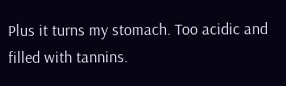Plus it turns my stomach. Too acidic and filled with tannins.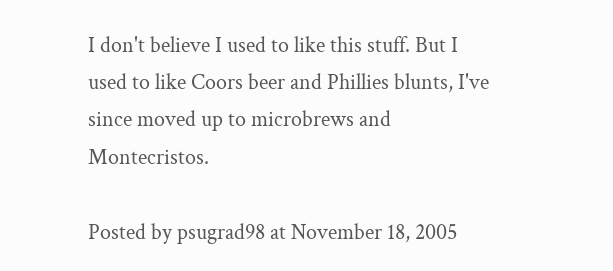I don't believe I used to like this stuff. But I used to like Coors beer and Phillies blunts, I've since moved up to microbrews and Montecristos.

Posted by psugrad98 at November 18, 2005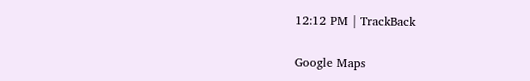12:12 PM | TrackBack

Google Maps